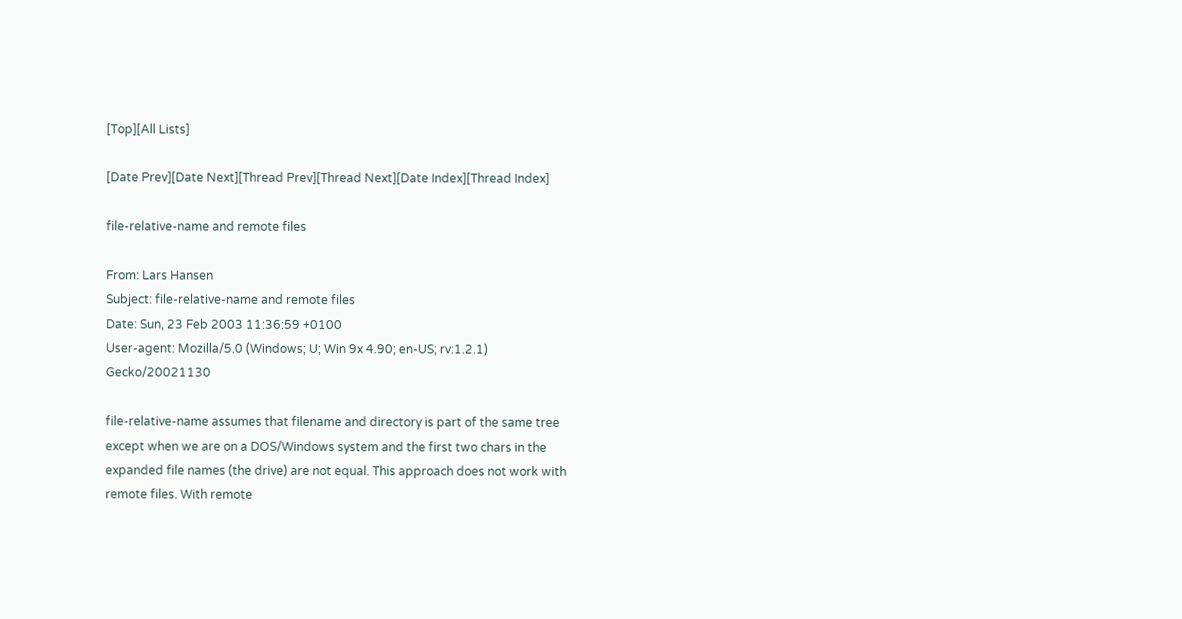[Top][All Lists]

[Date Prev][Date Next][Thread Prev][Thread Next][Date Index][Thread Index]

file-relative-name and remote files

From: Lars Hansen
Subject: file-relative-name and remote files
Date: Sun, 23 Feb 2003 11:36:59 +0100
User-agent: Mozilla/5.0 (Windows; U; Win 9x 4.90; en-US; rv:1.2.1) Gecko/20021130

file-relative-name assumes that filename and directory is part of the same tree except when we are on a DOS/Windows system and the first two chars in the expanded file names (the drive) are not equal. This approach does not work with remote files. With remote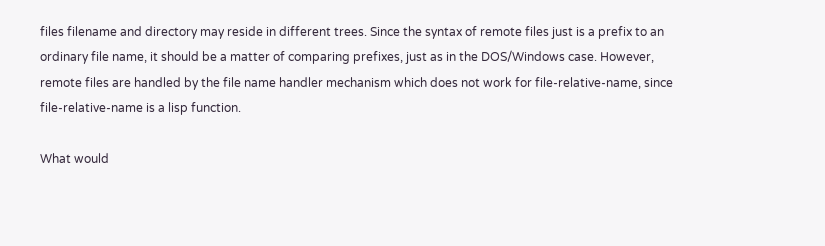files filename and directory may reside in different trees. Since the syntax of remote files just is a prefix to an ordinary file name, it should be a matter of comparing prefixes, just as in the DOS/Windows case. However, remote files are handled by the file name handler mechanism which does not work for file-relative-name, since file-relative-name is a lisp function.

What would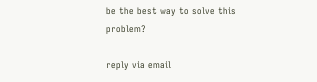be the best way to solve this problem?

reply via email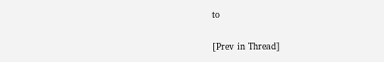to

[Prev in Thread]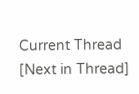Current Thread [Next in Thread]